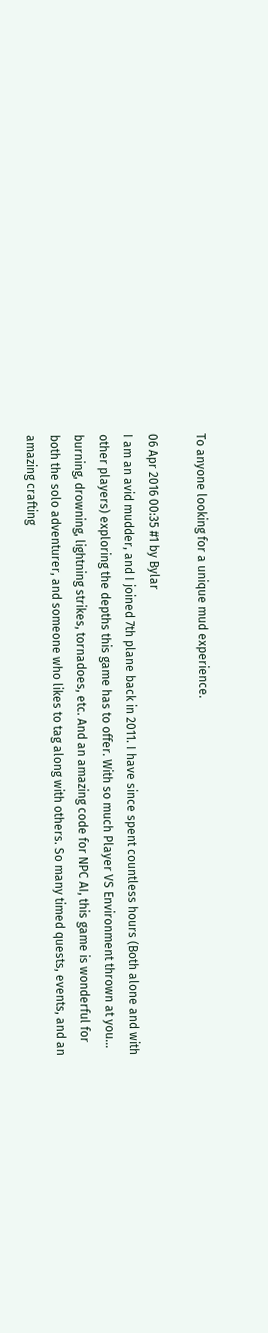To anyone looking for a unique mud experience.

06 Apr 2016 00:35 #1 by Bylar
I am an avid mudder, and I joined 7th plane back in 2011. I have since spent countless hours (Both alone and with other players) exploring the depths this game has to offer. With so much Player VS Environment thrown at you... burning, drowning, lightning strikes, tornadoes, etc. And an amazing code for NPC AI, this game is wonderful for both the solo adventurer, and someone who likes to tag along with others. So many timed quests, events, and an amazing crafting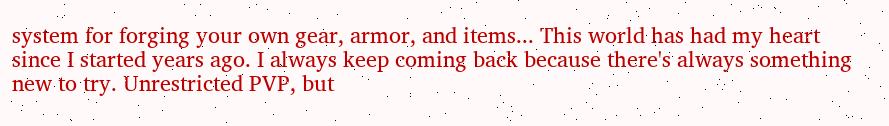system for forging your own gear, armor, and items... This world has had my heart since I started years ago. I always keep coming back because there's always something new to try. Unrestricted PVP, but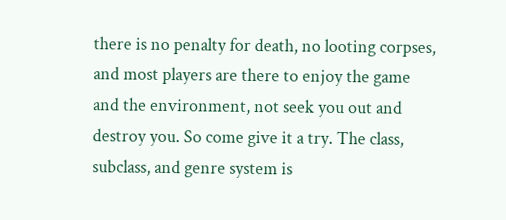there is no penalty for death, no looting corpses, and most players are there to enjoy the game and the environment, not seek you out and destroy you. So come give it a try. The class, subclass, and genre system is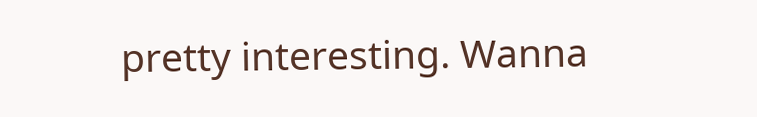pretty interesting. Wanna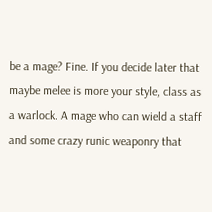be a mage? Fine. If you decide later that maybe melee is more your style, class as a warlock. A mage who can wield a staff and some crazy runic weaponry that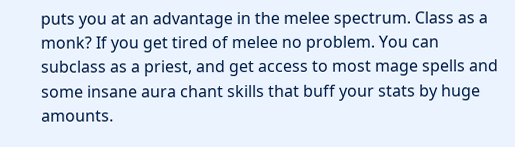puts you at an advantage in the melee spectrum. Class as a monk? If you get tired of melee no problem. You can subclass as a priest, and get access to most mage spells and some insane aura chant skills that buff your stats by huge amounts.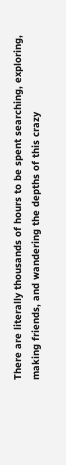There are literally thousands of hours to be spent searching, exploring, making friends, and wandering the depths of this crazy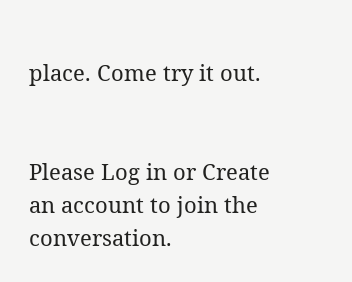place. Come try it out.


Please Log in or Create an account to join the conversation.